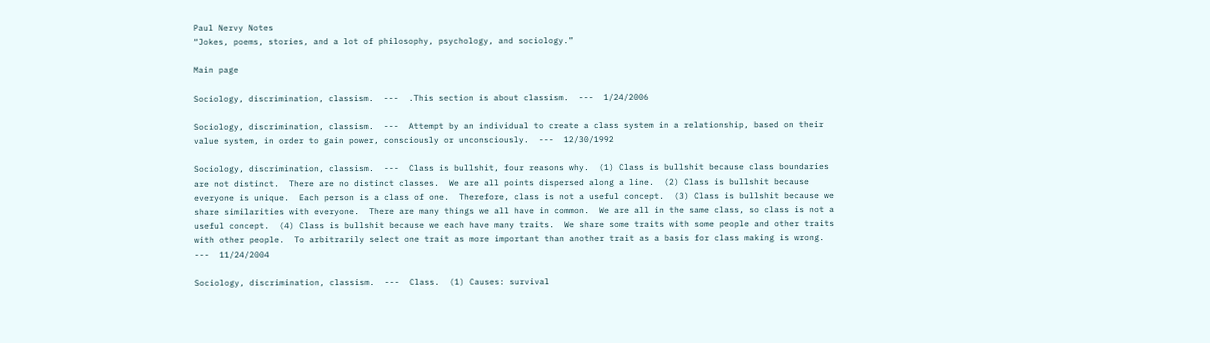Paul Nervy Notes
“Jokes, poems, stories, and a lot of philosophy, psychology, and sociology.”

Main page

Sociology, discrimination, classism.  ---  .This section is about classism.  ---  1/24/2006

Sociology, discrimination, classism.  ---  Attempt by an individual to create a class system in a relationship, based on their value system, in order to gain power, consciously or unconsciously.  ---  12/30/1992

Sociology, discrimination, classism.  ---  Class is bullshit, four reasons why.  (1) Class is bullshit because class boundaries are not distinct.  There are no distinct classes.  We are all points dispersed along a line.  (2) Class is bullshit because everyone is unique.  Each person is a class of one.  Therefore, class is not a useful concept.  (3) Class is bullshit because we share similarities with everyone.  There are many things we all have in common.  We are all in the same class, so class is not a useful concept.  (4) Class is bullshit because we each have many traits.  We share some traits with some people and other traits with other people.  To arbitrarily select one trait as more important than another trait as a basis for class making is wrong.  ---  11/24/2004

Sociology, discrimination, classism.  ---  Class.  (1) Causes: survival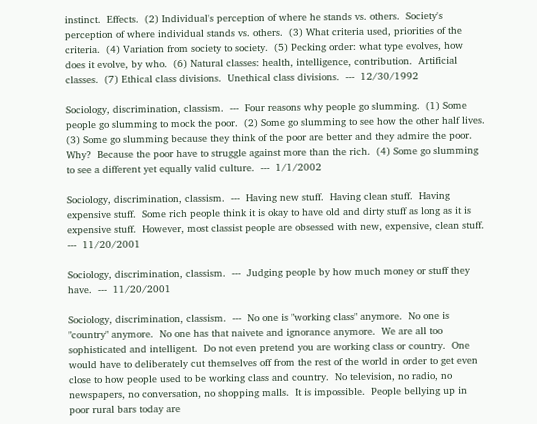instinct.  Effects.  (2) Individual's perception of where he stands vs. others.  Society's perception of where individual stands vs. others.  (3) What criteria used, priorities of the criteria.  (4) Variation from society to society.  (5) Pecking order: what type evolves, how does it evolve, by who.  (6) Natural classes: health, intelligence, contribution.  Artificial classes.  (7) Ethical class divisions.  Unethical class divisions.  ---  12/30/1992

Sociology, discrimination, classism.  ---  Four reasons why people go slumming.  (1) Some people go slumming to mock the poor.  (2) Some go slumming to see how the other half lives.  (3) Some go slumming because they think of the poor are better and they admire the poor.  Why?  Because the poor have to struggle against more than the rich.  (4) Some go slumming to see a different yet equally valid culture.  ---  1/1/2002

Sociology, discrimination, classism.  ---  Having new stuff.  Having clean stuff.  Having expensive stuff.  Some rich people think it is okay to have old and dirty stuff as long as it is expensive stuff.  However, most classist people are obsessed with new, expensive, clean stuff.  ---  11/20/2001

Sociology, discrimination, classism.  ---  Judging people by how much money or stuff they have.  ---  11/20/2001

Sociology, discrimination, classism.  ---  No one is "working class" anymore.  No one is "country" anymore.  No one has that naivete and ignorance anymore.  We are all too sophisticated and intelligent.  Do not even pretend you are working class or country.  One would have to deliberately cut themselves off from the rest of the world in order to get even close to how people used to be working class and country.  No television, no radio, no newspapers, no conversation, no shopping malls.  It is impossible.  People bellying up in poor rural bars today are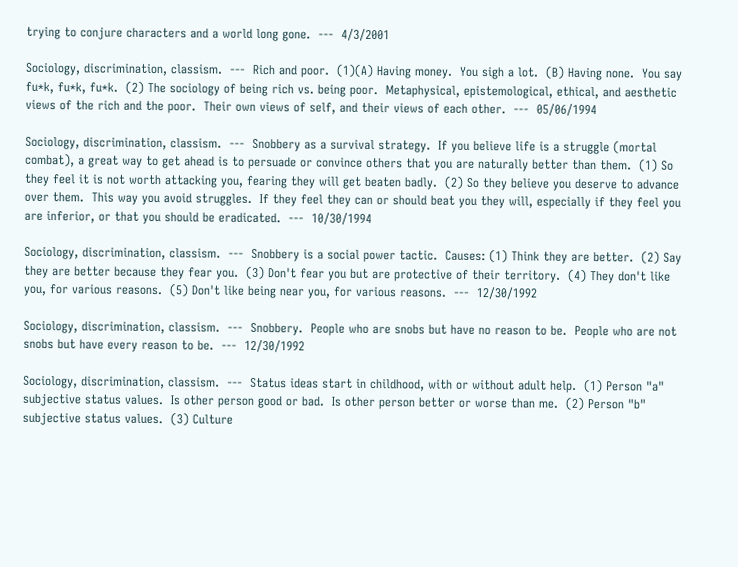trying to conjure characters and a world long gone.  ---  4/3/2001

Sociology, discrimination, classism.  ---  Rich and poor.  (1)(A) Having money.  You sigh a lot.  (B) Having none.  You say fu*k, fu*k, fu*k.  (2) The sociology of being rich vs. being poor.  Metaphysical, epistemological, ethical, and aesthetic views of the rich and the poor.  Their own views of self, and their views of each other.  ---  05/06/1994

Sociology, discrimination, classism.  ---  Snobbery as a survival strategy.  If you believe life is a struggle (mortal combat), a great way to get ahead is to persuade or convince others that you are naturally better than them.  (1) So they feel it is not worth attacking you, fearing they will get beaten badly.  (2) So they believe you deserve to advance over them.  This way you avoid struggles.  If they feel they can or should beat you they will, especially if they feel you are inferior, or that you should be eradicated.  ---  10/30/1994

Sociology, discrimination, classism.  ---  Snobbery is a social power tactic.  Causes: (1) Think they are better.  (2) Say they are better because they fear you.  (3) Don't fear you but are protective of their territory.  (4) They don't like you, for various reasons.  (5) Don't like being near you, for various reasons.  ---  12/30/1992

Sociology, discrimination, classism.  ---  Snobbery.  People who are snobs but have no reason to be.  People who are not snobs but have every reason to be.  ---  12/30/1992

Sociology, discrimination, classism.  ---  Status ideas start in childhood, with or without adult help.  (1) Person "a" subjective status values.  Is other person good or bad.  Is other person better or worse than me.  (2) Person "b" subjective status values.  (3) Culture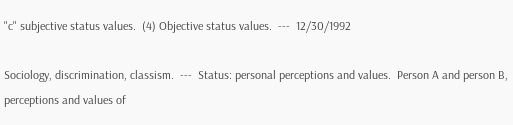"c" subjective status values.  (4) Objective status values.  ---  12/30/1992

Sociology, discrimination, classism.  ---  Status: personal perceptions and values.  Person A and person B, perceptions and values of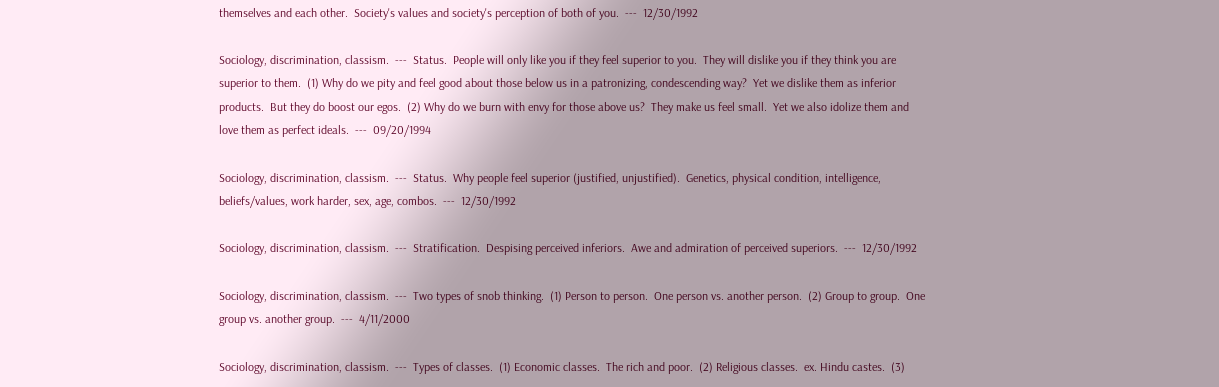themselves and each other.  Society's values and society's perception of both of you.  ---  12/30/1992

Sociology, discrimination, classism.  ---  Status.  People will only like you if they feel superior to you.  They will dislike you if they think you are superior to them.  (1) Why do we pity and feel good about those below us in a patronizing, condescending way?  Yet we dislike them as inferior products.  But they do boost our egos.  (2) Why do we burn with envy for those above us?  They make us feel small.  Yet we also idolize them and love them as perfect ideals.  ---  09/20/1994

Sociology, discrimination, classism.  ---  Status.  Why people feel superior (justified, unjustified).  Genetics, physical condition, intelligence, beliefs/values, work harder, sex, age, combos.  ---  12/30/1992

Sociology, discrimination, classism.  ---  Stratification.  Despising perceived inferiors.  Awe and admiration of perceived superiors.  ---  12/30/1992

Sociology, discrimination, classism.  ---  Two types of snob thinking.  (1) Person to person.  One person vs. another person.  (2) Group to group.  One group vs. another group.  ---  4/11/2000

Sociology, discrimination, classism.  ---  Types of classes.  (1) Economic classes.  The rich and poor.  (2) Religious classes.  ex. Hindu castes.  (3)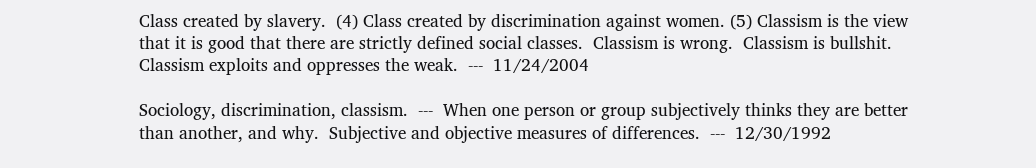Class created by slavery.  (4) Class created by discrimination against women. (5) Classism is the view that it is good that there are strictly defined social classes.  Classism is wrong.  Classism is bullshit.  Classism exploits and oppresses the weak.  ---  11/24/2004

Sociology, discrimination, classism.  ---  When one person or group subjectively thinks they are better than another, and why.  Subjective and objective measures of differences.  ---  12/30/1992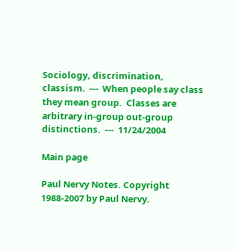Sociology, discrimination, classism.  ---  When people say class they mean group.  Classes are arbitrary in-group out-group distinctions.  ---  11/24/2004

Main page

Paul Nervy Notes. Copyright 1988-2007 by Paul Nervy.